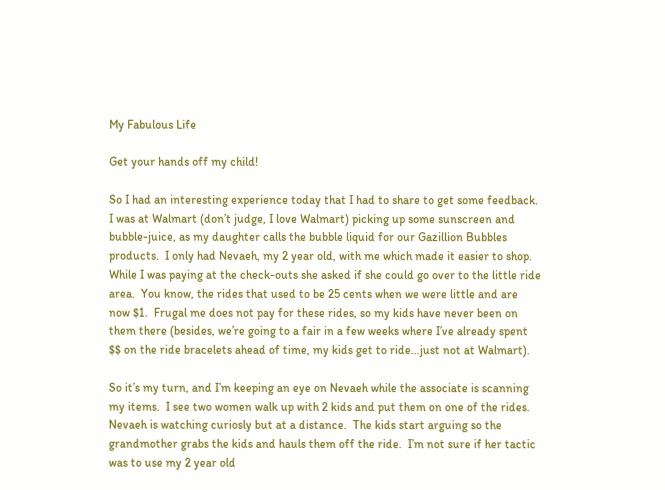My Fabulous Life

Get your hands off my child!

So I had an interesting experience today that I had to share to get some feedback.  I was at Walmart (don’t judge, I love Walmart) picking up some sunscreen and bubble-juice, as my daughter calls the bubble liquid for our Gazillion Bubbles products.  I only had Nevaeh, my 2 year old, with me which made it easier to shop.  While I was paying at the check-outs she asked if she could go over to the little ride area.  You know, the rides that used to be 25 cents when we were little and are now $1.  Frugal me does not pay for these rides, so my kids have never been on them there (besides, we’re going to a fair in a few weeks where I’ve already spent $$ on the ride bracelets ahead of time, my kids get to ride…just not at Walmart).

So it’s my turn, and I’m keeping an eye on Nevaeh while the associate is scanning my items.  I see two women walk up with 2 kids and put them on one of the rides.  Nevaeh is watching curiosly but at a distance.  The kids start arguing so the grandmother grabs the kids and hauls them off the ride.  I’m not sure if her tactic was to use my 2 year old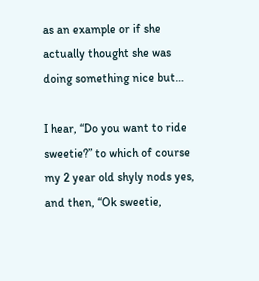as an example or if she actually thought she was doing something nice but…

I hear, “Do you want to ride sweetie?” to which of course my 2 year old shyly nods yes, and then, “Ok sweetie,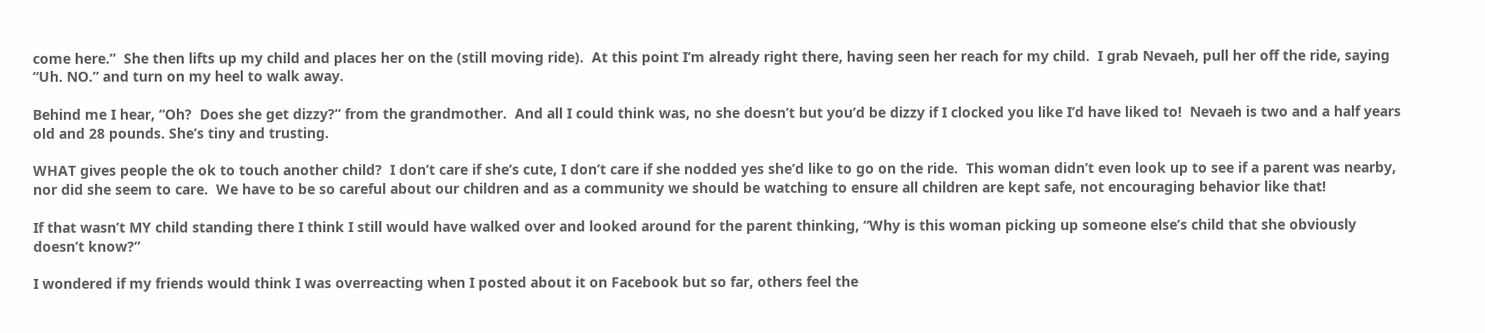come here.”  She then lifts up my child and places her on the (still moving ride).  At this point I’m already right there, having seen her reach for my child.  I grab Nevaeh, pull her off the ride, saying “Uh. NO.” and turn on my heel to walk away.

Behind me I hear, “Oh?  Does she get dizzy?” from the grandmother.  And all I could think was, no she doesn’t but you’d be dizzy if I clocked you like I’d have liked to!  Nevaeh is two and a half years old and 28 pounds. She’s tiny and trusting.

WHAT gives people the ok to touch another child?  I don’t care if she’s cute, I don’t care if she nodded yes she’d like to go on the ride.  This woman didn’t even look up to see if a parent was nearby, nor did she seem to care.  We have to be so careful about our children and as a community we should be watching to ensure all children are kept safe, not encouraging behavior like that!

If that wasn’t MY child standing there I think I still would have walked over and looked around for the parent thinking, “Why is this woman picking up someone else’s child that she obviously doesn’t know?”

I wondered if my friends would think I was overreacting when I posted about it on Facebook but so far, others feel the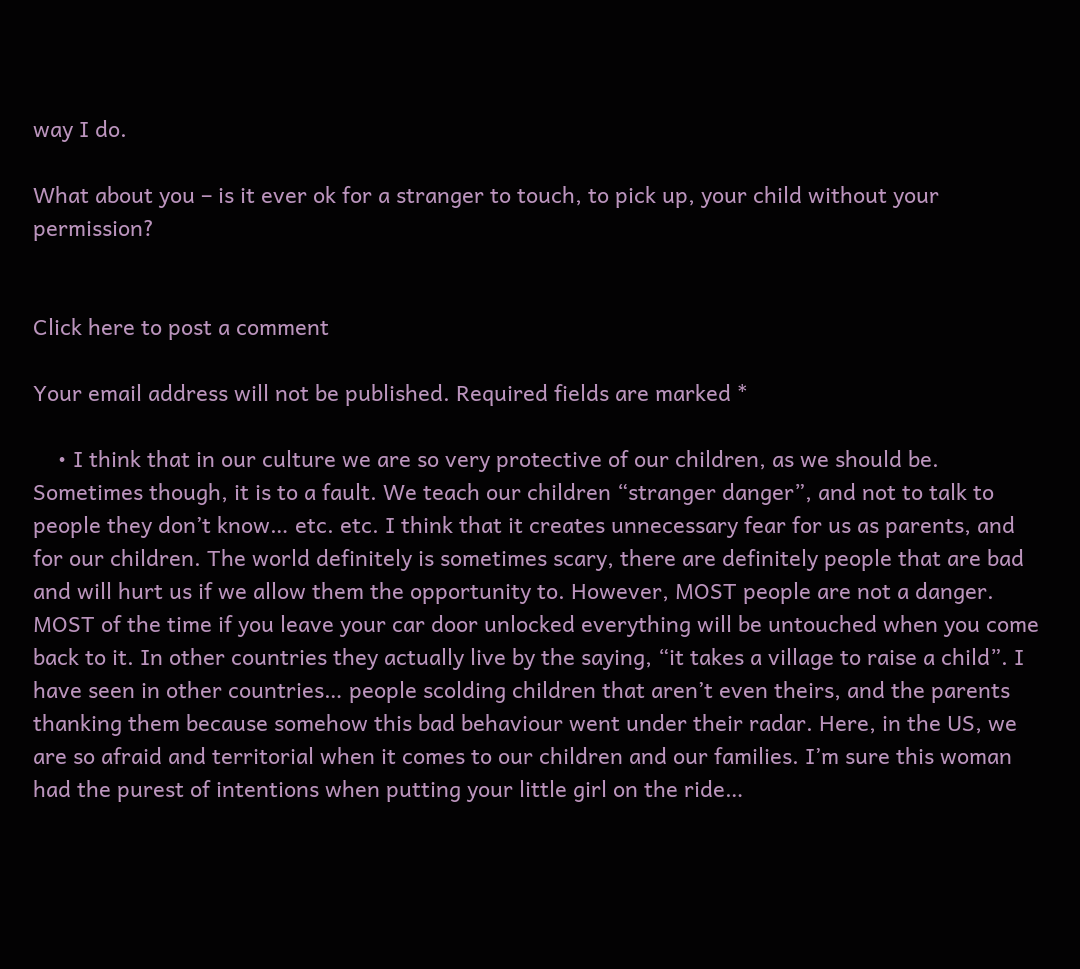way I do.

What about you – is it ever ok for a stranger to touch, to pick up, your child without your permission?


Click here to post a comment

Your email address will not be published. Required fields are marked *

    • I think that in our culture we are so very protective of our children, as we should be. Sometimes though, it is to a fault. We teach our children “stranger danger”, and not to talk to people they don’t know… etc. etc. I think that it creates unnecessary fear for us as parents, and for our children. The world definitely is sometimes scary, there are definitely people that are bad and will hurt us if we allow them the opportunity to. However, MOST people are not a danger. MOST of the time if you leave your car door unlocked everything will be untouched when you come back to it. In other countries they actually live by the saying, “it takes a village to raise a child”. I have seen in other countries… people scolding children that aren’t even theirs, and the parents thanking them because somehow this bad behaviour went under their radar. Here, in the US, we are so afraid and territorial when it comes to our children and our families. I’m sure this woman had the purest of intentions when putting your little girl on the ride…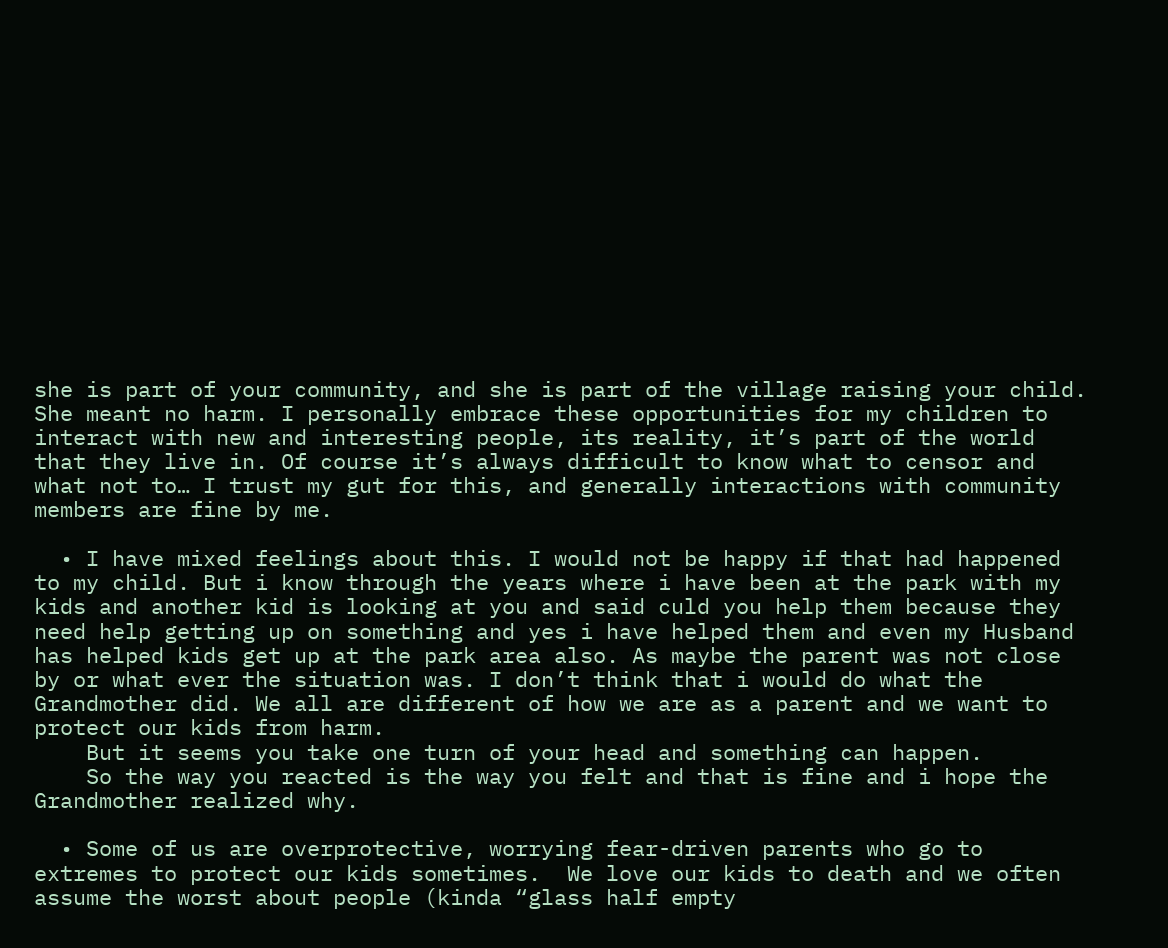she is part of your community, and she is part of the village raising your child. She meant no harm. I personally embrace these opportunities for my children to interact with new and interesting people, its reality, it’s part of the world that they live in. Of course it’s always difficult to know what to censor and what not to… I trust my gut for this, and generally interactions with community members are fine by me.

  • I have mixed feelings about this. I would not be happy if that had happened to my child. But i know through the years where i have been at the park with my kids and another kid is looking at you and said culd you help them because they need help getting up on something and yes i have helped them and even my Husband has helped kids get up at the park area also. As maybe the parent was not close by or what ever the situation was. I don’t think that i would do what the Grandmother did. We all are different of how we are as a parent and we want to protect our kids from harm.
    But it seems you take one turn of your head and something can happen.
    So the way you reacted is the way you felt and that is fine and i hope the Grandmother realized why.

  • Some of us are overprotective, worrying fear-driven parents who go to extremes to protect our kids sometimes.  We love our kids to death and we often assume the worst about people (kinda “glass half empty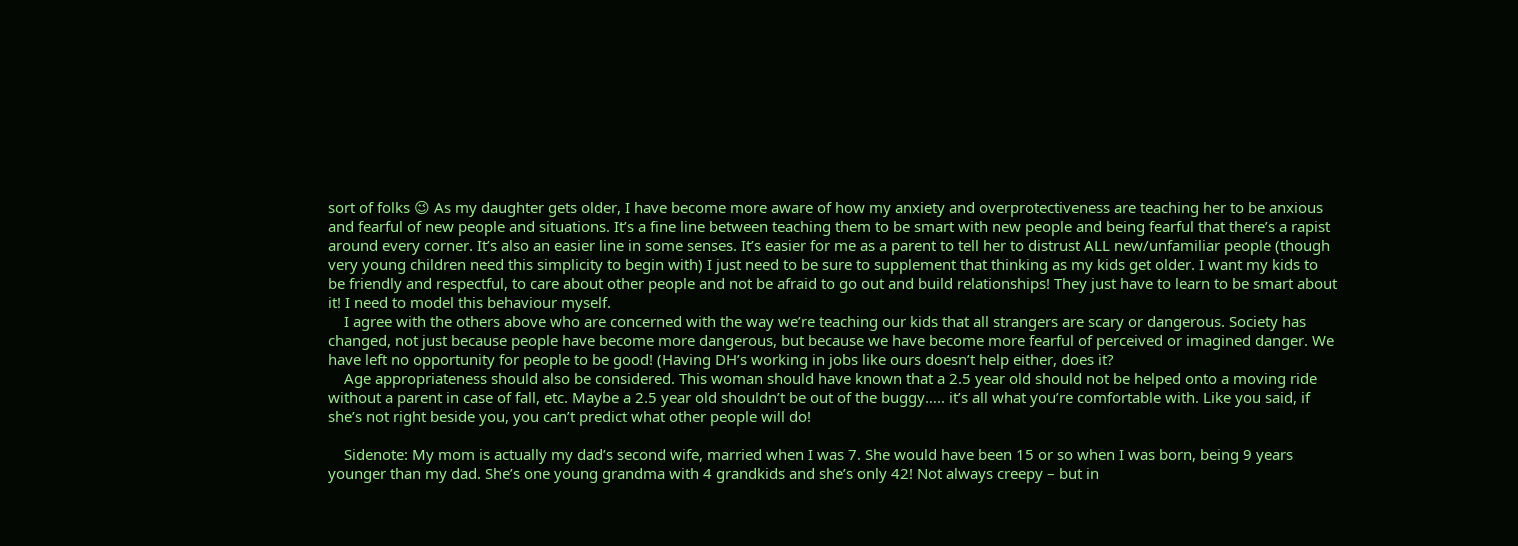sort of folks 😉 As my daughter gets older, I have become more aware of how my anxiety and overprotectiveness are teaching her to be anxious and fearful of new people and situations. It’s a fine line between teaching them to be smart with new people and being fearful that there’s a rapist around every corner. It’s also an easier line in some senses. It’s easier for me as a parent to tell her to distrust ALL new/unfamiliar people (though very young children need this simplicity to begin with) I just need to be sure to supplement that thinking as my kids get older. I want my kids to be friendly and respectful, to care about other people and not be afraid to go out and build relationships! They just have to learn to be smart about it! I need to model this behaviour myself.
    I agree with the others above who are concerned with the way we’re teaching our kids that all strangers are scary or dangerous. Society has changed, not just because people have become more dangerous, but because we have become more fearful of perceived or imagined danger. We have left no opportunity for people to be good! (Having DH’s working in jobs like ours doesn’t help either, does it?
    Age appropriateness should also be considered. This woman should have known that a 2.5 year old should not be helped onto a moving ride without a parent in case of fall, etc. Maybe a 2.5 year old shouldn’t be out of the buggy….. it’s all what you’re comfortable with. Like you said, if she’s not right beside you, you can’t predict what other people will do!

    Sidenote: My mom is actually my dad’s second wife, married when I was 7. She would have been 15 or so when I was born, being 9 years younger than my dad. She’s one young grandma with 4 grandkids and she’s only 42! Not always creepy – but in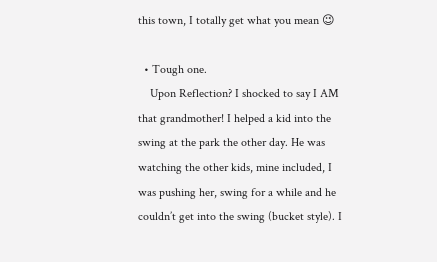this town, I totally get what you mean 😉

  • Tough one.
    Upon Reflection? I shocked to say I AM that grandmother! I helped a kid into the swing at the park the other day. He was watching the other kids, mine included, I was pushing her, swing for a while and he couldn’t get into the swing (bucket style). I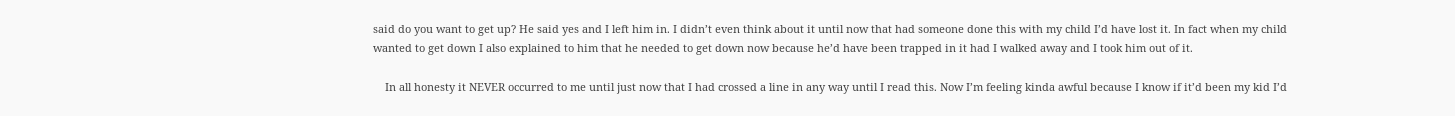said do you want to get up? He said yes and I left him in. I didn’t even think about it until now that had someone done this with my child I’d have lost it. In fact when my child wanted to get down I also explained to him that he needed to get down now because he’d have been trapped in it had I walked away and I took him out of it.

    In all honesty it NEVER occurred to me until just now that I had crossed a line in any way until I read this. Now I’m feeling kinda awful because I know if it’d been my kid I’d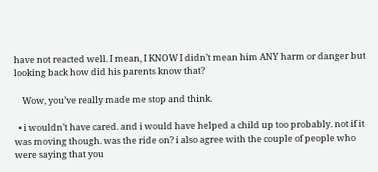have not reacted well. I mean, I KNOW I didn’t mean him ANY harm or danger but looking back how did his parents know that?

    Wow, you’ve really made me stop and think.

  • i wouldn’t have cared. and i would have helped a child up too probably. not if it was moving though. was the ride on? i also agree with the couple of people who were saying that you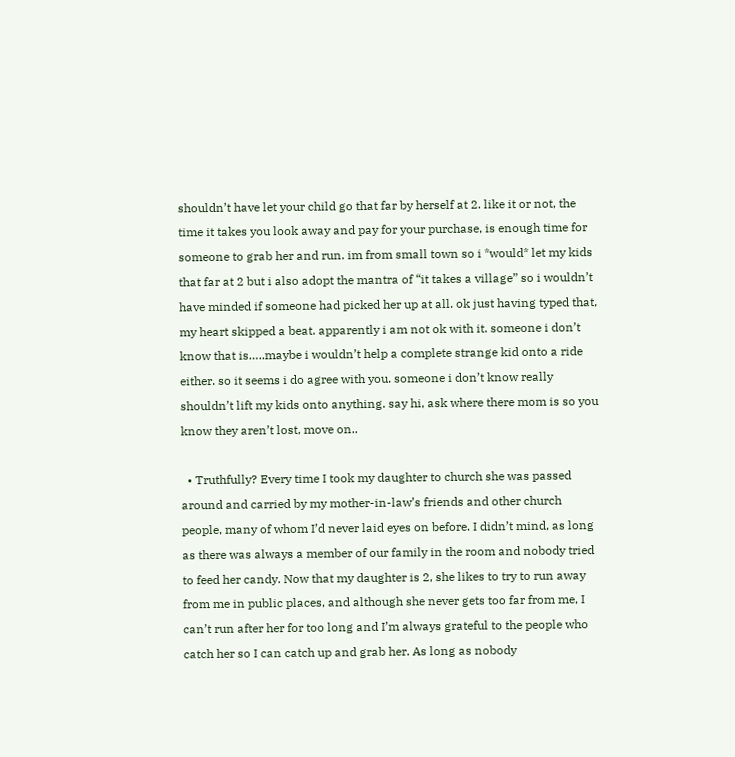shouldn’t have let your child go that far by herself at 2. like it or not, the time it takes you look away and pay for your purchase, is enough time for someone to grab her and run. im from small town so i *would* let my kids that far at 2 but i also adopt the mantra of “it takes a village” so i wouldn’t have minded if someone had picked her up at all. ok just having typed that, my heart skipped a beat. apparently i am not ok with it. someone i don’t know that is…..maybe i wouldn’t help a complete strange kid onto a ride either. so it seems i do agree with you. someone i don’t know really shouldn’t lift my kids onto anything. say hi, ask where there mom is so you know they aren’t lost, move on..

  • Truthfully? Every time I took my daughter to church she was passed around and carried by my mother-in-law’s friends and other church people, many of whom I’d never laid eyes on before. I didn’t mind, as long as there was always a member of our family in the room and nobody tried to feed her candy. Now that my daughter is 2, she likes to try to run away from me in public places, and although she never gets too far from me, I can’t run after her for too long and I’m always grateful to the people who catch her so I can catch up and grab her. As long as nobody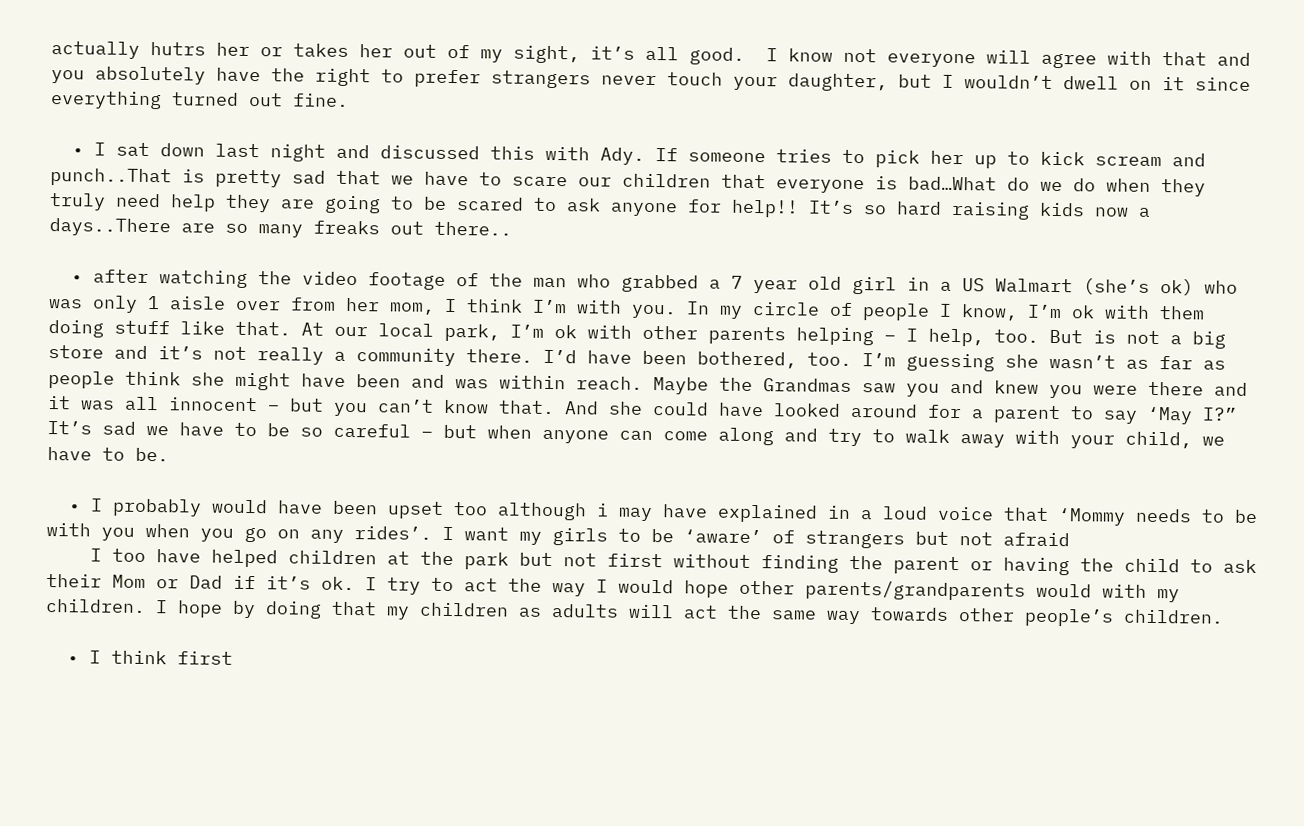actually hutrs her or takes her out of my sight, it’s all good.  I know not everyone will agree with that and you absolutely have the right to prefer strangers never touch your daughter, but I wouldn’t dwell on it since everything turned out fine.

  • I sat down last night and discussed this with Ady. If someone tries to pick her up to kick scream and punch..That is pretty sad that we have to scare our children that everyone is bad…What do we do when they truly need help they are going to be scared to ask anyone for help!! It’s so hard raising kids now a days..There are so many freaks out there..

  • after watching the video footage of the man who grabbed a 7 year old girl in a US Walmart (she’s ok) who was only 1 aisle over from her mom, I think I’m with you. In my circle of people I know, I’m ok with them doing stuff like that. At our local park, I’m ok with other parents helping – I help, too. But is not a big store and it’s not really a community there. I’d have been bothered, too. I’m guessing she wasn’t as far as people think she might have been and was within reach. Maybe the Grandmas saw you and knew you were there and it was all innocent – but you can’t know that. And she could have looked around for a parent to say ‘May I?” It’s sad we have to be so careful – but when anyone can come along and try to walk away with your child, we have to be.

  • I probably would have been upset too although i may have explained in a loud voice that ‘Mommy needs to be with you when you go on any rides’. I want my girls to be ‘aware’ of strangers but not afraid
    I too have helped children at the park but not first without finding the parent or having the child to ask their Mom or Dad if it’s ok. I try to act the way I would hope other parents/grandparents would with my children. I hope by doing that my children as adults will act the same way towards other people’s children.

  • I think first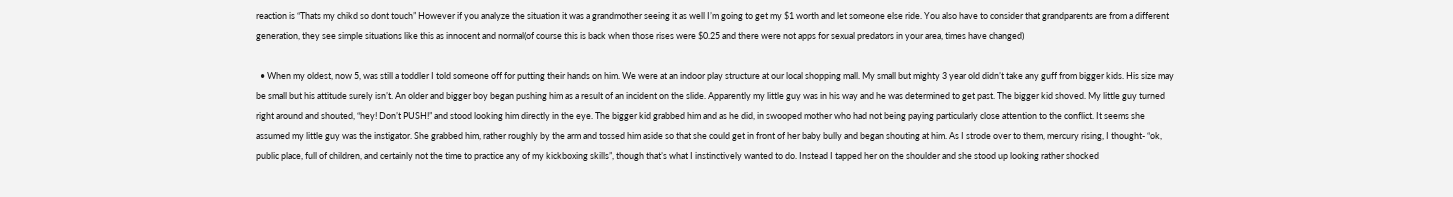reaction is “Thats my chikd so dont touch” However if you analyze the situation it was a grandmother seeing it as well I’m going to get my $1 worth and let someone else ride. You also have to consider that grandparents are from a different generation, they see simple situations like this as innocent and normal(of course this is back when those rises were $0.25 and there were not apps for sexual predators in your area, times have changed)

  • When my oldest, now 5, was still a toddler I told someone off for putting their hands on him. We were at an indoor play structure at our local shopping mall. My small but mighty 3 year old didn’t take any guff from bigger kids. His size may be small but his attitude surely isn’t. An older and bigger boy began pushing him as a result of an incident on the slide. Apparently my little guy was in his way and he was determined to get past. The bigger kid shoved. My little guy turned right around and shouted, “hey! Don’t PUSH!” and stood looking him directly in the eye. The bigger kid grabbed him and as he did, in swooped mother who had not being paying particularly close attention to the conflict. It seems she assumed my little guy was the instigator. She grabbed him, rather roughly by the arm and tossed him aside so that she could get in front of her baby bully and began shouting at him. As I strode over to them, mercury rising, I thought- “ok, public place, full of children, and certainly not the time to practice any of my kickboxing skills”, though that’s what I instinctively wanted to do. Instead I tapped her on the shoulder and she stood up looking rather shocked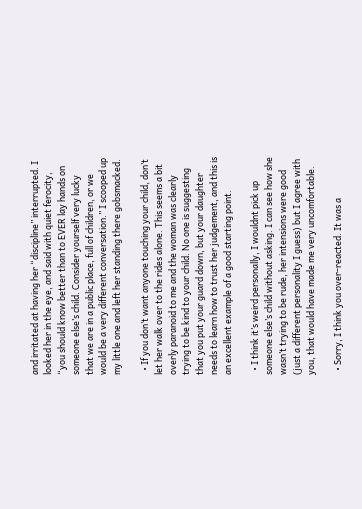and irritated at having her “discipline” interrupted. I looked her in the eye, and said with quiet ferocity, “you should know better than to EVER lay hands on someone else’s child. Consider yourself very lucky that we are in a public place, full of children, or we would be a very different conversation.” I scooped up my little one and left her standing there gobsmacked.

  • If you don’t want anyone touching your child, don’t let her walk over to the rides alone. This seems a bit overly paranoid to me and the woman was clearly trying to be kind to your child. No one is suggesting that you put your guard down, but your daughter needs to learn how to trust her judgement, and this is an excellent example of a good starting point.

  • I think it’s weird personally, I wouldnt pick up someone else’s child without asking. I can see how she wasn’t trying to be rude, her intensions were good (just a different personality I guess) but I agree with you, that would have made me very uncomfortable.

  • Sorry, I think you over-reacted. It was a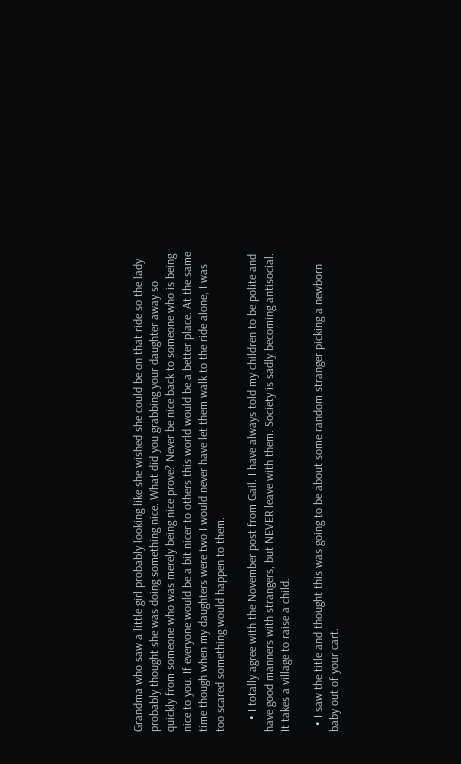Grandma who saw a little girl probably looking like she wished she could be on that ride so the lady probably thought she was doing something nice. What did you grabbing your daughter away so quickly from someone who was merely being nice prove? Never be nice back to someone who is being nice to you. If everyone would be a bit nicer to others this world would be a better place. At the same time though when my daughters were two I would never have let them walk to the ride alone, I was too scared something would happen to them.

    • I totally agree with the November post from Gail. I have always told my children to be polite and have good manners with strangers, but NEVER leave with them. Society is sadly becoming antisocial. It takes a village to raise a child.

  • I saw the title and thought this was going to be about some random stranger picking a newborn baby out of your cart.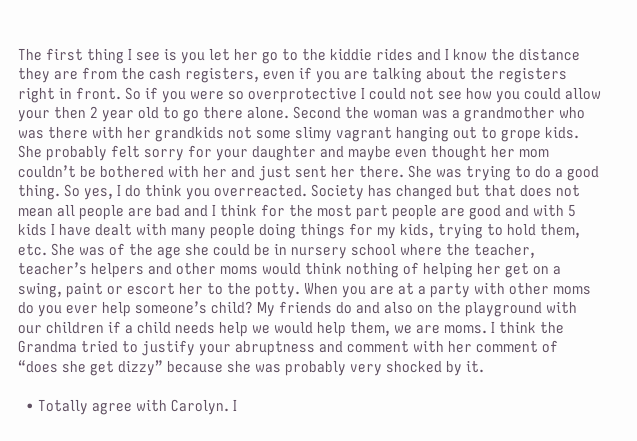The first thing I see is you let her go to the kiddie rides and I know the distance they are from the cash registers, even if you are talking about the registers right in front. So if you were so overprotective I could not see how you could allow your then 2 year old to go there alone. Second the woman was a grandmother who was there with her grandkids not some slimy vagrant hanging out to grope kids. She probably felt sorry for your daughter and maybe even thought her mom couldn’t be bothered with her and just sent her there. She was trying to do a good thing. So yes, I do think you overreacted. Society has changed but that does not mean all people are bad and I think for the most part people are good and with 5 kids I have dealt with many people doing things for my kids, trying to hold them, etc. She was of the age she could be in nursery school where the teacher, teacher’s helpers and other moms would think nothing of helping her get on a swing, paint or escort her to the potty. When you are at a party with other moms do you ever help someone’s child? My friends do and also on the playground with our children if a child needs help we would help them, we are moms. I think the Grandma tried to justify your abruptness and comment with her comment of “does she get dizzy” because she was probably very shocked by it.

  • Totally agree with Carolyn. I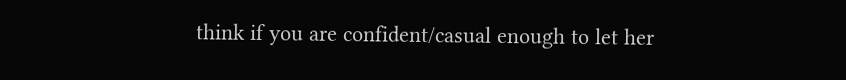think if you are confident/casual enough to let her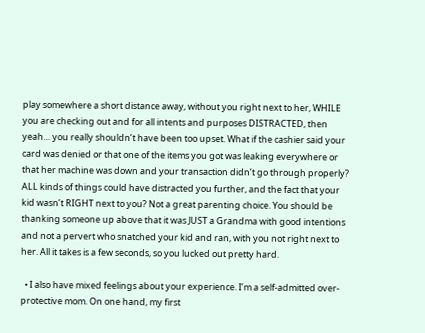play somewhere a short distance away, without you right next to her, WHILE you are checking out and for all intents and purposes DISTRACTED, then yeah… you really shouldn’t have been too upset. What if the cashier said your card was denied or that one of the items you got was leaking everywhere or that her machine was down and your transaction didn’t go through properly? ALL kinds of things could have distracted you further, and the fact that your kid wasn’t RIGHT next to you? Not a great parenting choice. You should be thanking someone up above that it was JUST a Grandma with good intentions and not a pervert who snatched your kid and ran, with you not right next to her. All it takes is a few seconds, so you lucked out pretty hard.

  • I also have mixed feelings about your experience. I’m a self-admitted over-protective mom. On one hand, my first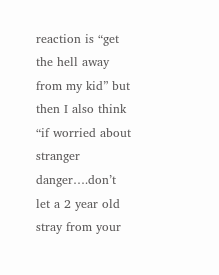reaction is “get the hell away from my kid” but then I also think “if worried about stranger danger….don’t let a 2 year old stray from your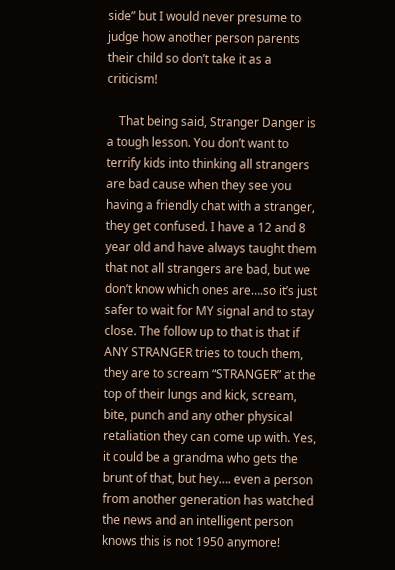side” but I would never presume to judge how another person parents their child so don’t take it as a criticism!

    That being said, Stranger Danger is a tough lesson. You don’t want to terrify kids into thinking all strangers are bad cause when they see you having a friendly chat with a stranger, they get confused. I have a 12 and 8 year old and have always taught them that not all strangers are bad, but we don’t know which ones are….so it’s just safer to wait for MY signal and to stay close. The follow up to that is that if ANY STRANGER tries to touch them, they are to scream “STRANGER” at the top of their lungs and kick, scream, bite, punch and any other physical retaliation they can come up with. Yes, it could be a grandma who gets the brunt of that, but hey…. even a person from another generation has watched the news and an intelligent person knows this is not 1950 anymore!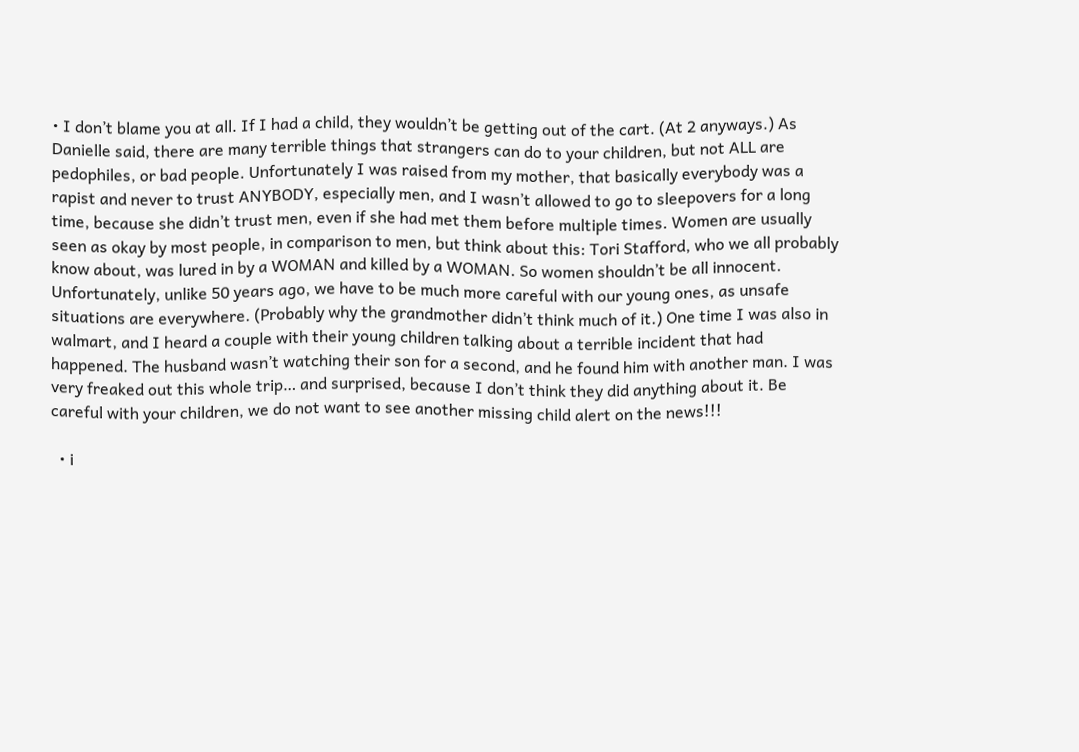• I don’t blame you at all. If I had a child, they wouldn’t be getting out of the cart. (At 2 anyways.) As Danielle said, there are many terrible things that strangers can do to your children, but not ALL are pedophiles, or bad people. Unfortunately I was raised from my mother, that basically everybody was a rapist and never to trust ANYBODY, especially men, and I wasn’t allowed to go to sleepovers for a long time, because she didn’t trust men, even if she had met them before multiple times. Women are usually seen as okay by most people, in comparison to men, but think about this: Tori Stafford, who we all probably know about, was lured in by a WOMAN and killed by a WOMAN. So women shouldn’t be all innocent. Unfortunately, unlike 50 years ago, we have to be much more careful with our young ones, as unsafe situations are everywhere. (Probably why the grandmother didn’t think much of it.) One time I was also in walmart, and I heard a couple with their young children talking about a terrible incident that had happened. The husband wasn’t watching their son for a second, and he found him with another man. I was very freaked out this whole trip… and surprised, because I don’t think they did anything about it. Be careful with your children, we do not want to see another missing child alert on the news!!!

  • i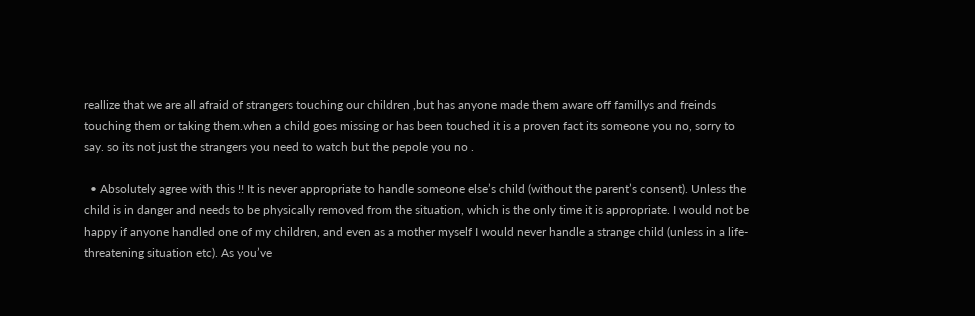reallize that we are all afraid of strangers touching our children ,but has anyone made them aware off famillys and freinds touching them or taking them.when a child goes missing or has been touched it is a proven fact its someone you no, sorry to say. so its not just the strangers you need to watch but the pepole you no .

  • Absolutely agree with this !! It is never appropriate to handle someone else’s child (without the parent’s consent). Unless the child is in danger and needs to be physically removed from the situation, which is the only time it is appropriate. I would not be happy if anyone handled one of my children, and even as a mother myself I would never handle a strange child (unless in a life-threatening situation etc). As you’ve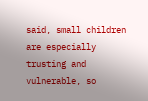said, small children are especially trusting and vulnerable, so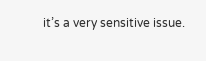it’s a very sensitive issue.